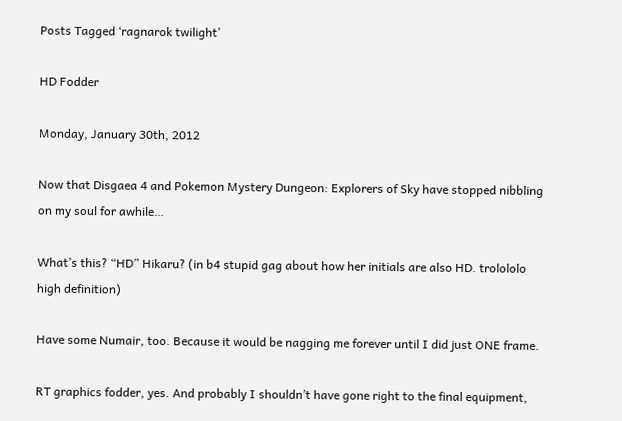Posts Tagged ‘ragnarok twilight’

HD Fodder

Monday, January 30th, 2012

Now that Disgaea 4 and Pokemon Mystery Dungeon: Explorers of Sky have stopped nibbling on my soul for awhile…

What’s this? “HD” Hikaru? (in b4 stupid gag about how her initials are also HD. trolololo high definition)

Have some Numair, too. Because it would be nagging me forever until I did just ONE frame.

RT graphics fodder, yes. And probably I shouldn’t have gone right to the final equipment,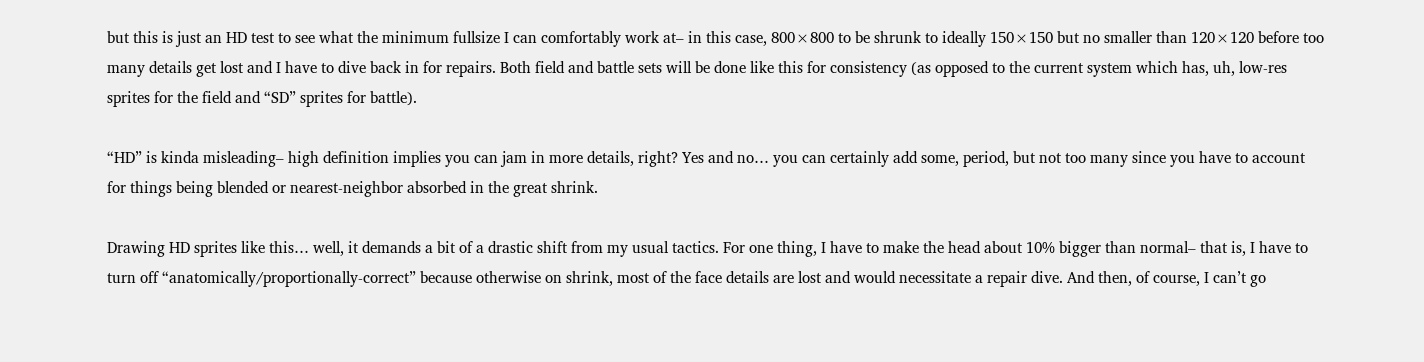but this is just an HD test to see what the minimum fullsize I can comfortably work at– in this case, 800×800 to be shrunk to ideally 150×150 but no smaller than 120×120 before too many details get lost and I have to dive back in for repairs. Both field and battle sets will be done like this for consistency (as opposed to the current system which has, uh, low-res sprites for the field and “SD” sprites for battle).

“HD” is kinda misleading– high definition implies you can jam in more details, right? Yes and no… you can certainly add some, period, but not too many since you have to account for things being blended or nearest-neighbor absorbed in the great shrink.

Drawing HD sprites like this… well, it demands a bit of a drastic shift from my usual tactics. For one thing, I have to make the head about 10% bigger than normal– that is, I have to turn off “anatomically/proportionally-correct” because otherwise on shrink, most of the face details are lost and would necessitate a repair dive. And then, of course, I can’t go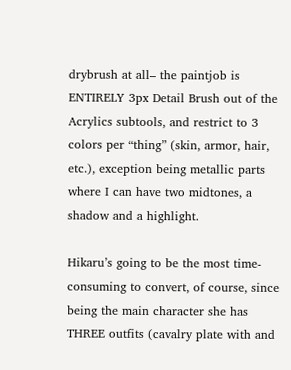drybrush at all– the paintjob is ENTIRELY 3px Detail Brush out of the Acrylics subtools, and restrict to 3 colors per “thing” (skin, armor, hair, etc.), exception being metallic parts where I can have two midtones, a shadow and a highlight.

Hikaru’s going to be the most time-consuming to convert, of course, since being the main character she has THREE outfits (cavalry plate with and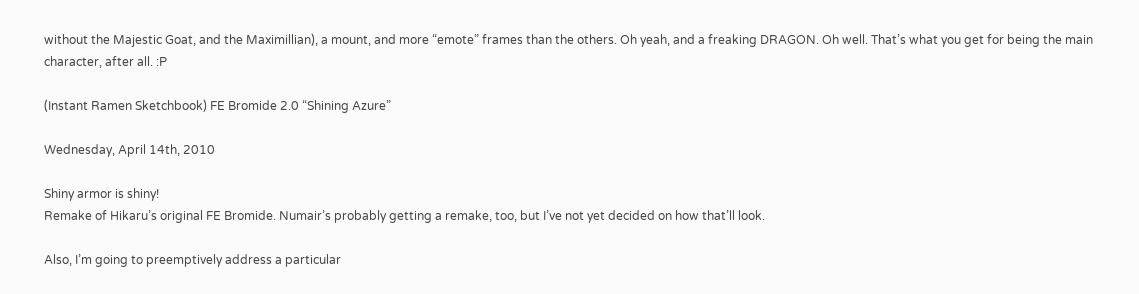without the Majestic Goat, and the Maximillian), a mount, and more “emote” frames than the others. Oh yeah, and a freaking DRAGON. Oh well. That’s what you get for being the main character, after all. :P

(Instant Ramen Sketchbook) FE Bromide 2.0 “Shining Azure”

Wednesday, April 14th, 2010

Shiny armor is shiny!
Remake of Hikaru’s original FE Bromide. Numair’s probably getting a remake, too, but I’ve not yet decided on how that’ll look.

Also, I’m going to preemptively address a particular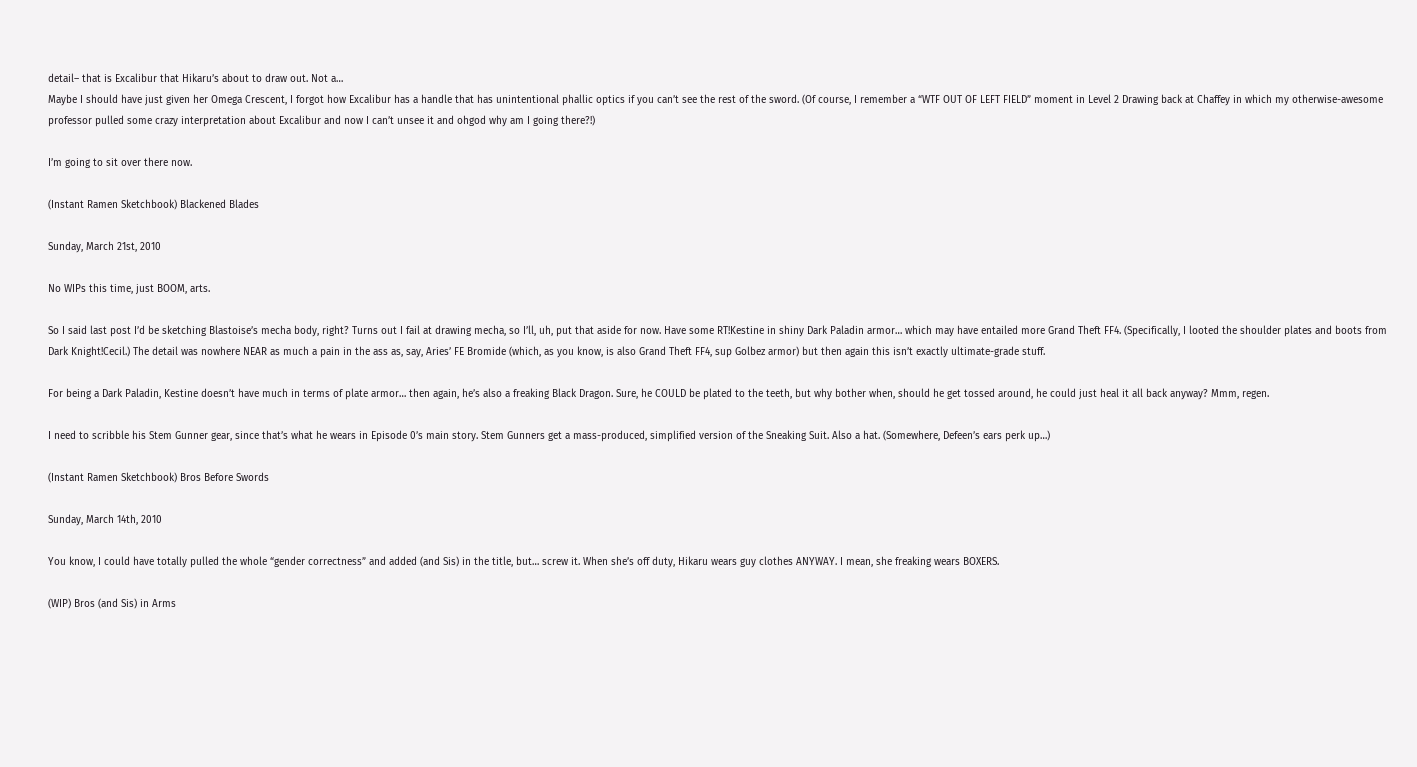detail– that is Excalibur that Hikaru’s about to draw out. Not a…
Maybe I should have just given her Omega Crescent, I forgot how Excalibur has a handle that has unintentional phallic optics if you can’t see the rest of the sword. (Of course, I remember a “WTF OUT OF LEFT FIELD” moment in Level 2 Drawing back at Chaffey in which my otherwise-awesome professor pulled some crazy interpretation about Excalibur and now I can’t unsee it and ohgod why am I going there?!)

I’m going to sit over there now.

(Instant Ramen Sketchbook) Blackened Blades

Sunday, March 21st, 2010

No WIPs this time, just BOOM, arts.

So I said last post I’d be sketching Blastoise’s mecha body, right? Turns out I fail at drawing mecha, so I’ll, uh, put that aside for now. Have some RT!Kestine in shiny Dark Paladin armor… which may have entailed more Grand Theft FF4. (Specifically, I looted the shoulder plates and boots from Dark Knight!Cecil.) The detail was nowhere NEAR as much a pain in the ass as, say, Aries’ FE Bromide (which, as you know, is also Grand Theft FF4, sup Golbez armor) but then again this isn’t exactly ultimate-grade stuff.

For being a Dark Paladin, Kestine doesn’t have much in terms of plate armor… then again, he’s also a freaking Black Dragon. Sure, he COULD be plated to the teeth, but why bother when, should he get tossed around, he could just heal it all back anyway? Mmm, regen.

I need to scribble his Stem Gunner gear, since that’s what he wears in Episode 0’s main story. Stem Gunners get a mass-produced, simplified version of the Sneaking Suit. Also a hat. (Somewhere, Defeen’s ears perk up…)

(Instant Ramen Sketchbook) Bros Before Swords

Sunday, March 14th, 2010

You know, I could have totally pulled the whole “gender correctness” and added (and Sis) in the title, but… screw it. When she’s off duty, Hikaru wears guy clothes ANYWAY. I mean, she freaking wears BOXERS.

(WIP) Bros (and Sis) in Arms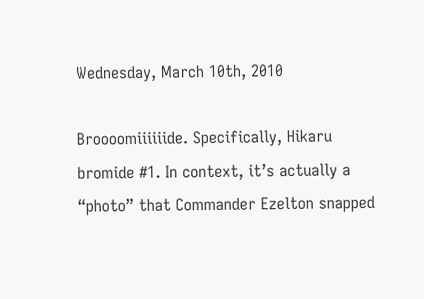Wednesday, March 10th, 2010

Broooomiiiiiide. Specifically, Hikaru bromide #1. In context, it’s actually a “photo” that Commander Ezelton snapped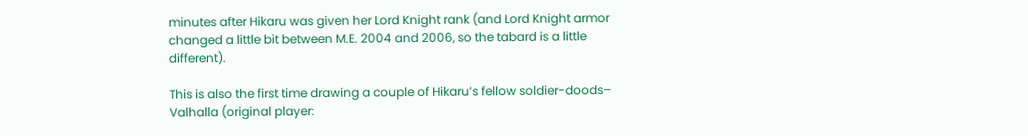minutes after Hikaru was given her Lord Knight rank (and Lord Knight armor changed a little bit between M.E. 2004 and 2006, so the tabard is a little different).

This is also the first time drawing a couple of Hikaru’s fellow soldier-doods– Valhalla (original player: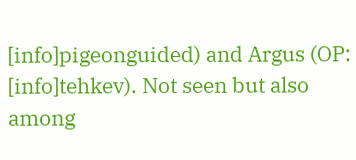[info]pigeonguided) and Argus (OP: [info]tehkev). Not seen but also among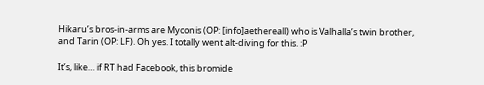Hikaru’s bros-in-arms are Myconis (OP: [info]aethereall) who is Valhalla’s twin brother, and Tarin (OP: LF). Oh yes. I totally went alt-diving for this. :P

It’s, like… if RT had Facebook, this bromide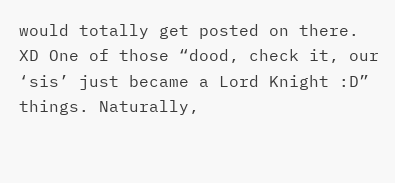would totally get posted on there. XD One of those “dood, check it, our ‘sis’ just became a Lord Knight :D” things. Naturally,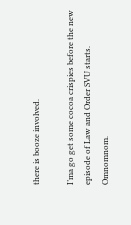there is booze involved.

I’ma go get some cocoa crispies before the new episode of Law and Order SVU starts. Omnomnom.